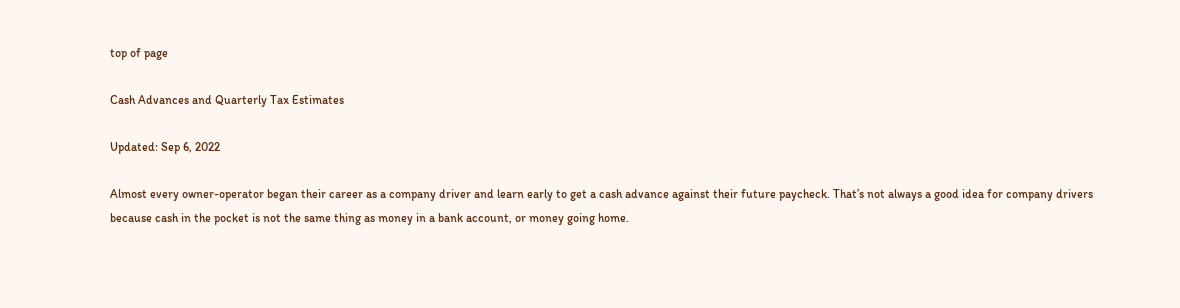top of page

Cash Advances and Quarterly Tax Estimates

Updated: Sep 6, 2022

Almost every owner-operator began their career as a company driver and learn early to get a cash advance against their future paycheck. That’s not always a good idea for company drivers because cash in the pocket is not the same thing as money in a bank account, or money going home.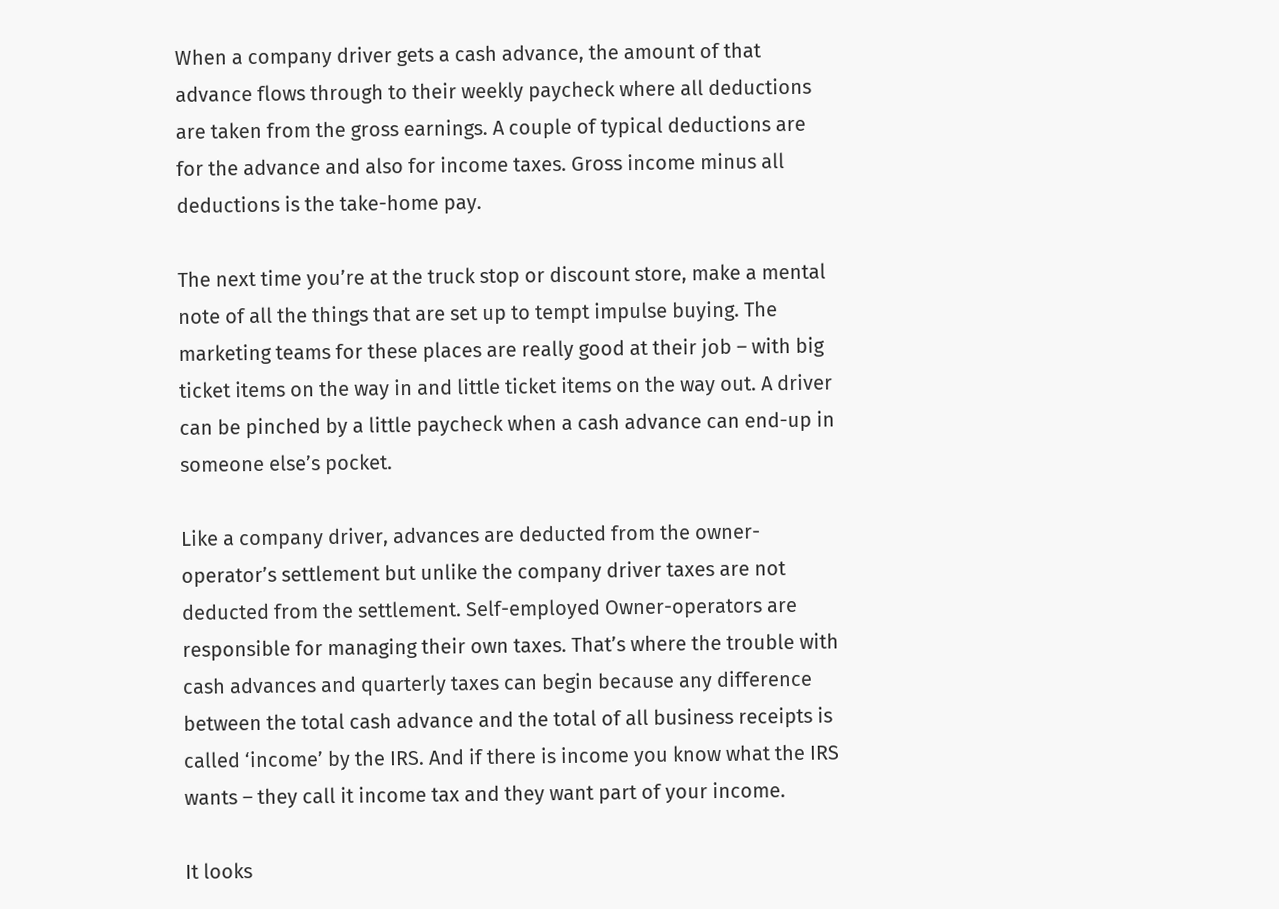When a company driver gets a cash advance, the amount of that advance flows through to their weekly paycheck where all deductions are taken from the gross earnings. A couple of typical deductions are for the advance and also for income taxes. Gross income minus all deductions is the take-home pay.

The next time you’re at the truck stop or discount store, make a mental note of all the things that are set up to tempt impulse buying. The marketing teams for these places are really good at their job – with big ticket items on the way in and little ticket items on the way out. A driver can be pinched by a little paycheck when a cash advance can end-up in someone else’s pocket.

Like a company driver, advances are deducted from the owner-operator’s settlement but unlike the company driver taxes are not deducted from the settlement. Self-employed Owner-operators are responsible for managing their own taxes. That’s where the trouble with cash advances and quarterly taxes can begin because any difference between the total cash advance and the total of all business receipts is called ‘income’ by the IRS. And if there is income you know what the IRS wants – they call it income tax and they want part of your income.

It looks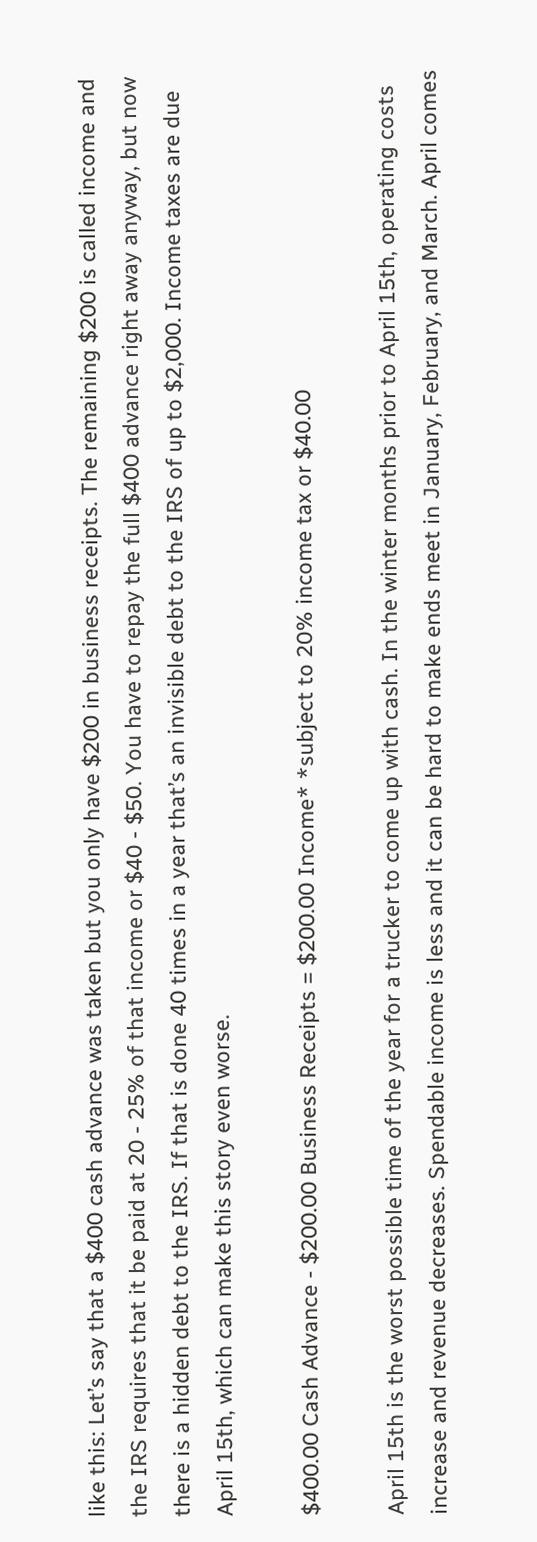like this: Let’s say that a $400 cash advance was taken but you only have $200 in business receipts. The remaining $200 is called income and the IRS requires that it be paid at 20 - 25% of that income or $40 - $50. You have to repay the full $400 advance right away anyway, but now there is a hidden debt to the IRS. If that is done 40 times in a year that’s an invisible debt to the IRS of up to $2,000. Income taxes are due April 15th, which can make this story even worse.

$400.00 Cash Advance - $200.00 Business Receipts = $200.00 Income* *subject to 20% income tax or $40.00

April 15th is the worst possible time of the year for a trucker to come up with cash. In the winter months prior to April 15th, operating costs increase and revenue decreases. Spendable income is less and it can be hard to make ends meet in January, February, and March. April comes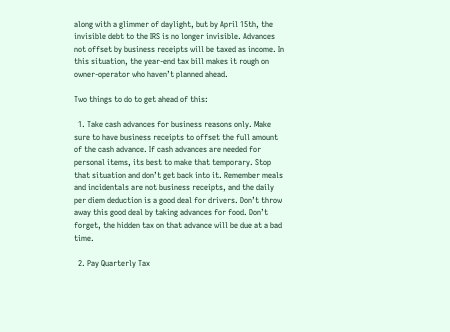along with a glimmer of daylight, but by April 15th, the invisible debt to the IRS is no longer invisible. Advances not offset by business receipts will be taxed as income. In this situation, the year-end tax bill makes it rough on owner-operator who haven’t planned ahead.

Two things to do to get ahead of this:

  1. Take cash advances for business reasons only. Make sure to have business receipts to offset the full amount of the cash advance. If cash advances are needed for personal items, its best to make that temporary. Stop that situation and don’t get back into it. Remember meals and incidentals are not business receipts, and the daily per diem deduction is a good deal for drivers. Don’t throw away this good deal by taking advances for food. Don’t forget, the hidden tax on that advance will be due at a bad time.

  2. Pay Quarterly Tax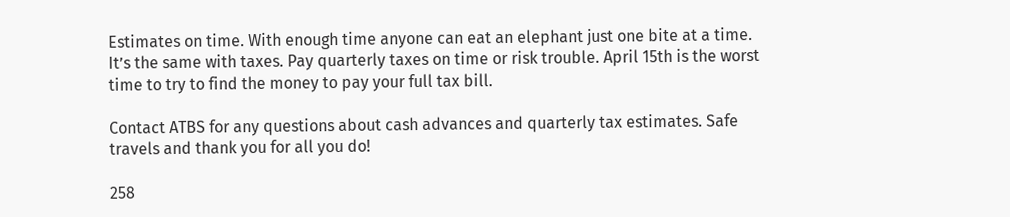Estimates on time. With enough time anyone can eat an elephant just one bite at a time. It’s the same with taxes. Pay quarterly taxes on time or risk trouble. April 15th is the worst time to try to find the money to pay your full tax bill.

Contact ATBS for any questions about cash advances and quarterly tax estimates. Safe travels and thank you for all you do!

258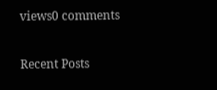views0 comments

Recent Posts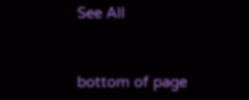See All


bottom of page